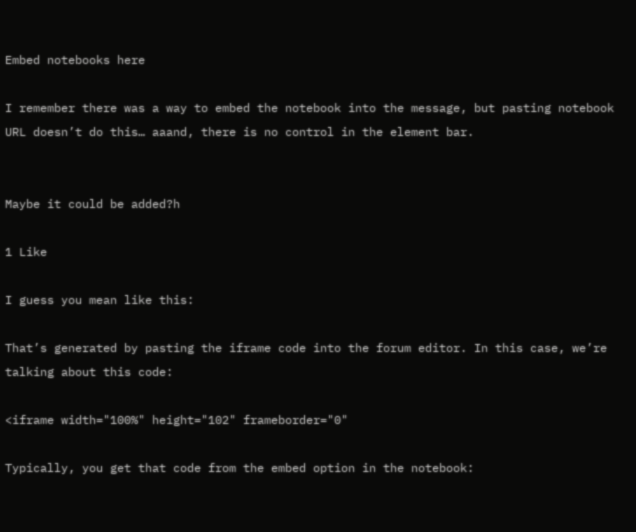Embed notebooks here

I remember there was a way to embed the notebook into the message, but pasting notebook URL doesn’t do this… aaand, there is no control in the element bar.


Maybe it could be added?h

1 Like

I guess you mean like this:

That’s generated by pasting the iframe code into the forum editor. In this case, we’re talking about this code:

<iframe width="100%" height="102" frameborder="0"

Typically, you get that code from the embed option in the notebook: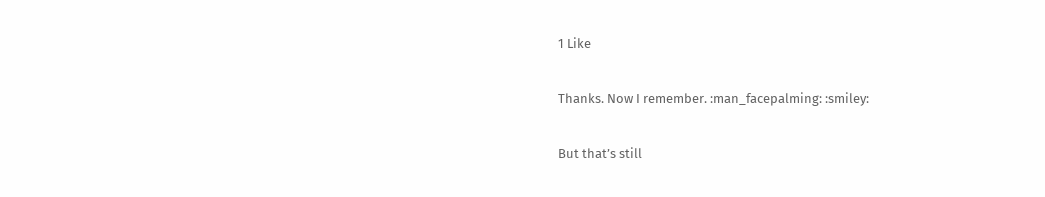1 Like

Thanks. Now I remember. :man_facepalming: :smiley:

But that’s still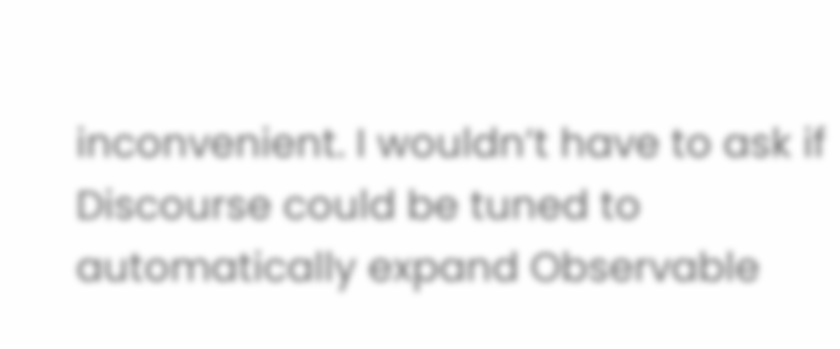inconvenient. I wouldn’t have to ask if Discourse could be tuned to automatically expand Observable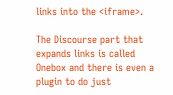links into the <iframe>.

The Discourse part that expands links is called Onebox and there is even a plugin to do just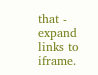that - expand links to iframe.